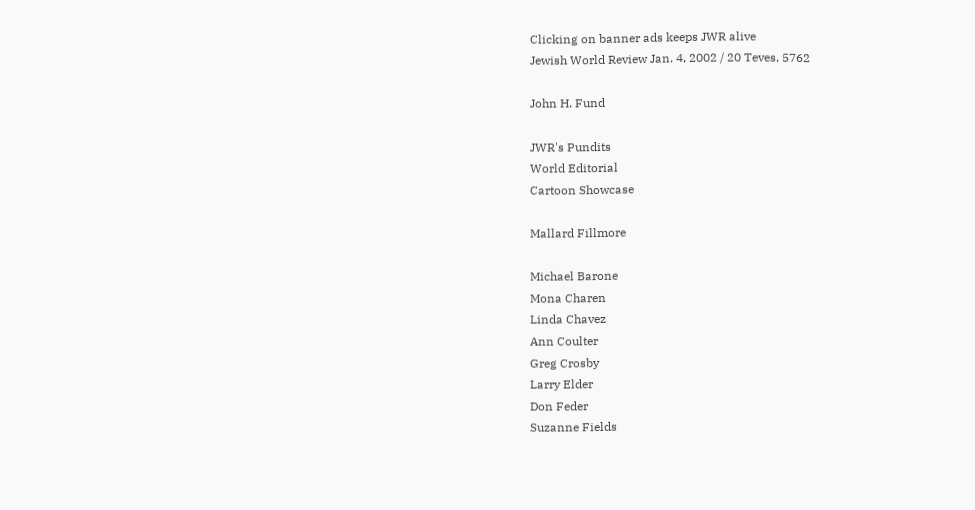Clicking on banner ads keeps JWR alive
Jewish World Review Jan. 4, 2002 / 20 Teves, 5762

John H. Fund

JWR's Pundits
World Editorial
Cartoon Showcase

Mallard Fillmore

Michael Barone
Mona Charen
Linda Chavez
Ann Coulter
Greg Crosby
Larry Elder
Don Feder
Suzanne Fields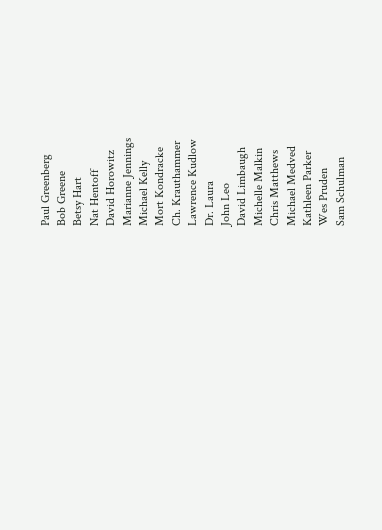Paul Greenberg
Bob Greene
Betsy Hart
Nat Hentoff
David Horowitz
Marianne Jennings
Michael Kelly
Mort Kondracke
Ch. Krauthammer
Lawrence Kudlow
Dr. Laura
John Leo
David Limbaugh
Michelle Malkin
Chris Matthews
Michael Medved
Kathleen Parker
Wes Pruden
Sam Schulman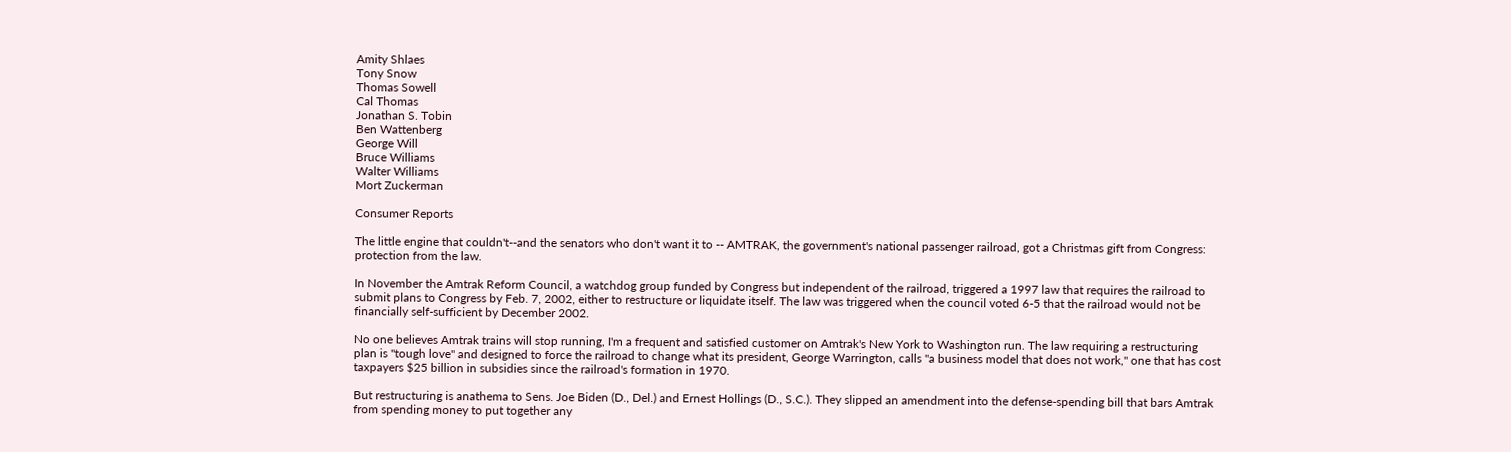Amity Shlaes
Tony Snow
Thomas Sowell
Cal Thomas
Jonathan S. Tobin
Ben Wattenberg
George Will
Bruce Williams
Walter Williams
Mort Zuckerman

Consumer Reports

The little engine that couldn't--and the senators who don't want it to -- AMTRAK, the government's national passenger railroad, got a Christmas gift from Congress: protection from the law.

In November the Amtrak Reform Council, a watchdog group funded by Congress but independent of the railroad, triggered a 1997 law that requires the railroad to submit plans to Congress by Feb. 7, 2002, either to restructure or liquidate itself. The law was triggered when the council voted 6-5 that the railroad would not be financially self-sufficient by December 2002.

No one believes Amtrak trains will stop running, I'm a frequent and satisfied customer on Amtrak's New York to Washington run. The law requiring a restructuring plan is "tough love" and designed to force the railroad to change what its president, George Warrington, calls "a business model that does not work," one that has cost taxpayers $25 billion in subsidies since the railroad's formation in 1970.

But restructuring is anathema to Sens. Joe Biden (D., Del.) and Ernest Hollings (D., S.C.). They slipped an amendment into the defense-spending bill that bars Amtrak from spending money to put together any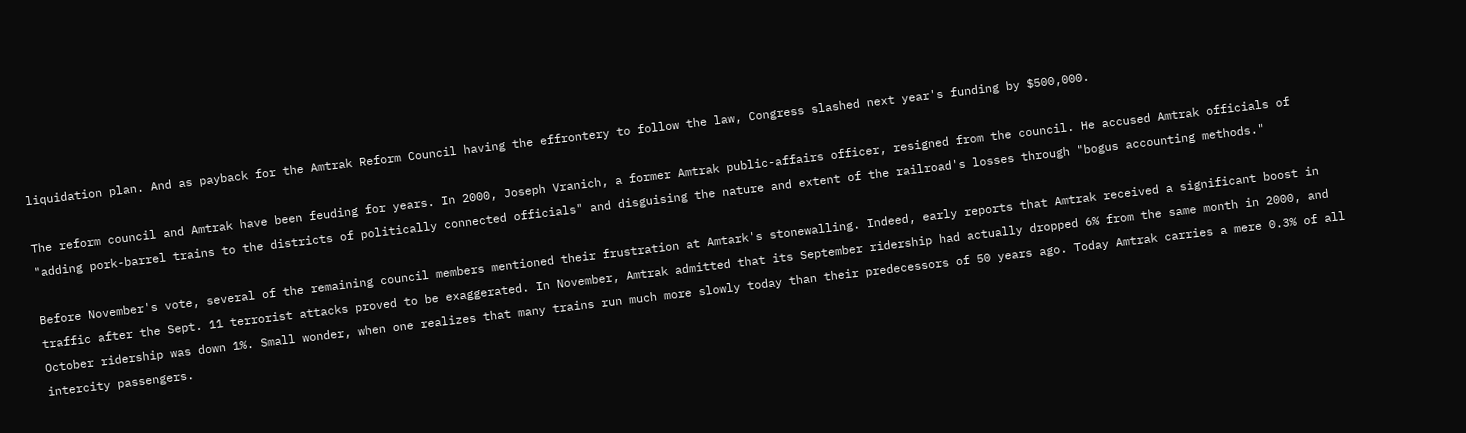liquidation plan. And as payback for the Amtrak Reform Council having the effrontery to follow the law, Congress slashed next year's funding by $500,000.

The reform council and Amtrak have been feuding for years. In 2000, Joseph Vranich, a former Amtrak public-affairs officer, resigned from the council. He accused Amtrak officials of "adding pork-barrel trains to the districts of politically connected officials" and disguising the nature and extent of the railroad's losses through "bogus accounting methods."

Before November's vote, several of the remaining council members mentioned their frustration at Amtark's stonewalling. Indeed, early reports that Amtrak received a significant boost in traffic after the Sept. 11 terrorist attacks proved to be exaggerated. In November, Amtrak admitted that its September ridership had actually dropped 6% from the same month in 2000, and October ridership was down 1%. Small wonder, when one realizes that many trains run much more slowly today than their predecessors of 50 years ago. Today Amtrak carries a mere 0.3% of all intercity passengers.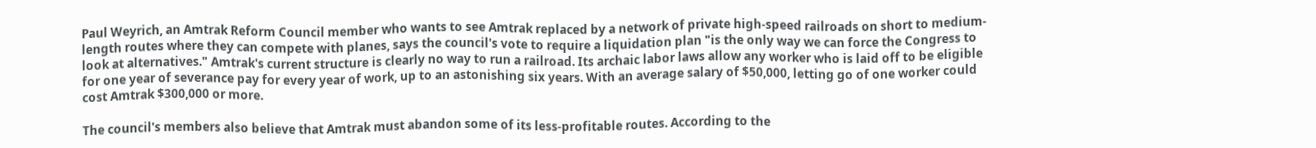Paul Weyrich, an Amtrak Reform Council member who wants to see Amtrak replaced by a network of private high-speed railroads on short to medium-length routes where they can compete with planes, says the council's vote to require a liquidation plan "is the only way we can force the Congress to look at alternatives." Amtrak's current structure is clearly no way to run a railroad. Its archaic labor laws allow any worker who is laid off to be eligible for one year of severance pay for every year of work, up to an astonishing six years. With an average salary of $50,000, letting go of one worker could cost Amtrak $300,000 or more.

The council's members also believe that Amtrak must abandon some of its less-profitable routes. According to the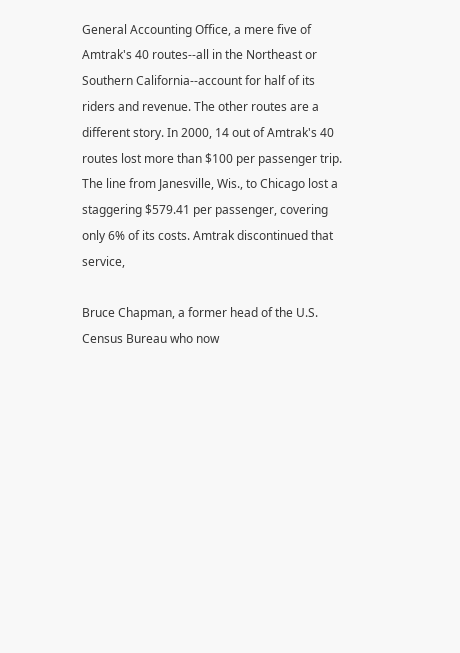General Accounting Office, a mere five of Amtrak's 40 routes--all in the Northeast or Southern California--account for half of its riders and revenue. The other routes are a different story. In 2000, 14 out of Amtrak's 40 routes lost more than $100 per passenger trip. The line from Janesville, Wis., to Chicago lost a staggering $579.41 per passenger, covering only 6% of its costs. Amtrak discontinued that service,

Bruce Chapman, a former head of the U.S. Census Bureau who now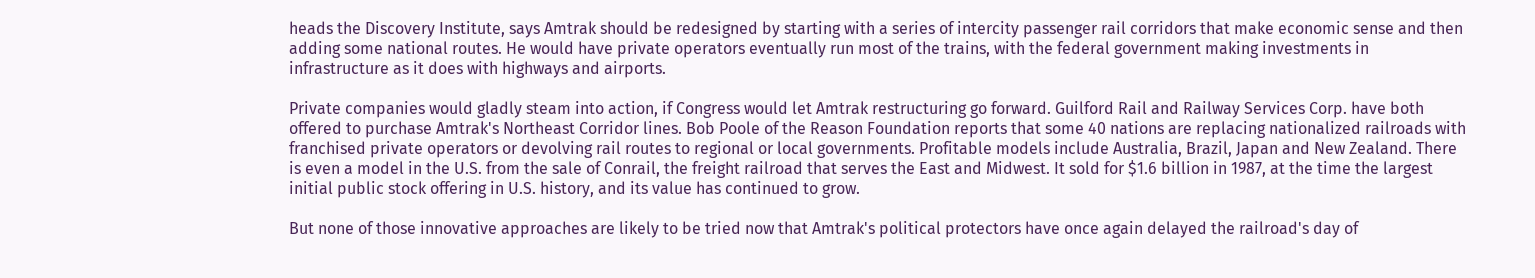heads the Discovery Institute, says Amtrak should be redesigned by starting with a series of intercity passenger rail corridors that make economic sense and then adding some national routes. He would have private operators eventually run most of the trains, with the federal government making investments in infrastructure as it does with highways and airports.

Private companies would gladly steam into action, if Congress would let Amtrak restructuring go forward. Guilford Rail and Railway Services Corp. have both offered to purchase Amtrak's Northeast Corridor lines. Bob Poole of the Reason Foundation reports that some 40 nations are replacing nationalized railroads with franchised private operators or devolving rail routes to regional or local governments. Profitable models include Australia, Brazil, Japan and New Zealand. There is even a model in the U.S. from the sale of Conrail, the freight railroad that serves the East and Midwest. It sold for $1.6 billion in 1987, at the time the largest initial public stock offering in U.S. history, and its value has continued to grow.

But none of those innovative approaches are likely to be tried now that Amtrak's political protectors have once again delayed the railroad's day of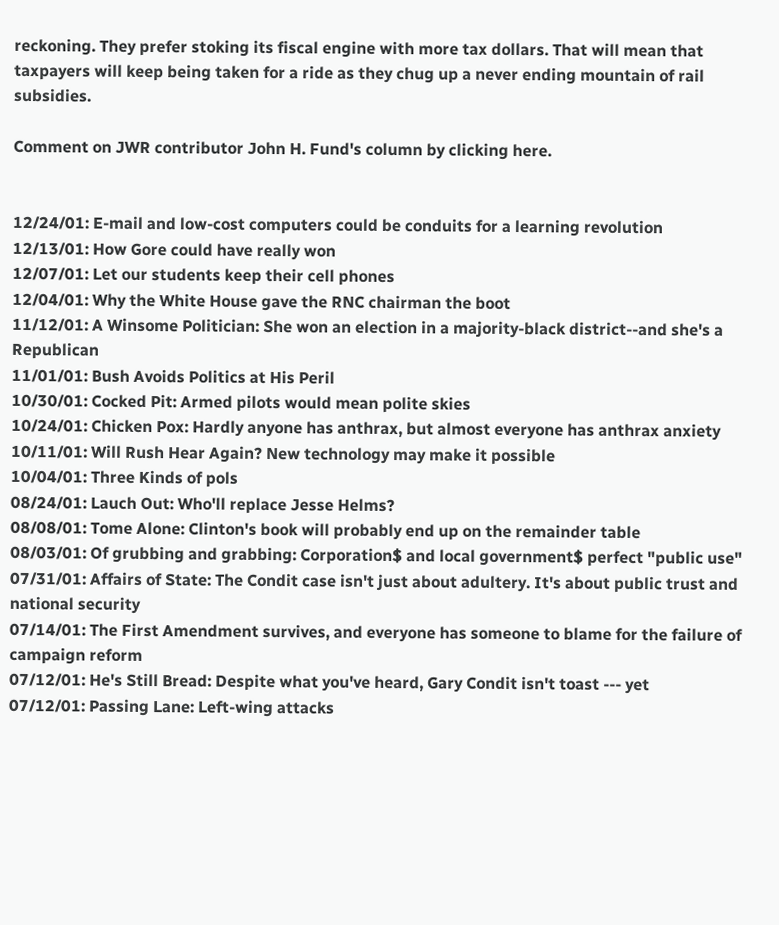reckoning. They prefer stoking its fiscal engine with more tax dollars. That will mean that taxpayers will keep being taken for a ride as they chug up a never ending mountain of rail subsidies.

Comment on JWR contributor John H. Fund's column by clicking here.


12/24/01: E-mail and low-cost computers could be conduits for a learning revolution
12/13/01: How Gore could have really won
12/07/01: Let our students keep their cell phones
12/04/01: Why the White House gave the RNC chairman the boot
11/12/01: A Winsome Politician: She won an election in a majority-black district--and she's a Republican
11/01/01: Bush Avoids Politics at His Peril
10/30/01: Cocked Pit: Armed pilots would mean polite skies
10/24/01: Chicken Pox: Hardly anyone has anthrax, but almost everyone has anthrax anxiety
10/11/01: Will Rush Hear Again? New technology may make it possible
10/04/01: Three Kinds of pols
08/24/01: Lauch Out: Who'll replace Jesse Helms?
08/08/01: Tome Alone: Clinton's book will probably end up on the remainder table
08/03/01: Of grubbing and grabbing: Corporation$ and local government$ perfect "public use"
07/31/01: Affairs of State: The Condit case isn't just about adultery. It's about public trust and national security
07/14/01: The First Amendment survives, and everyone has someone to blame for the failure of campaign reform
07/12/01: He's Still Bread: Despite what you've heard, Gary Condit isn't toast --- yet
07/12/01: Passing Lane: Left-wing attacks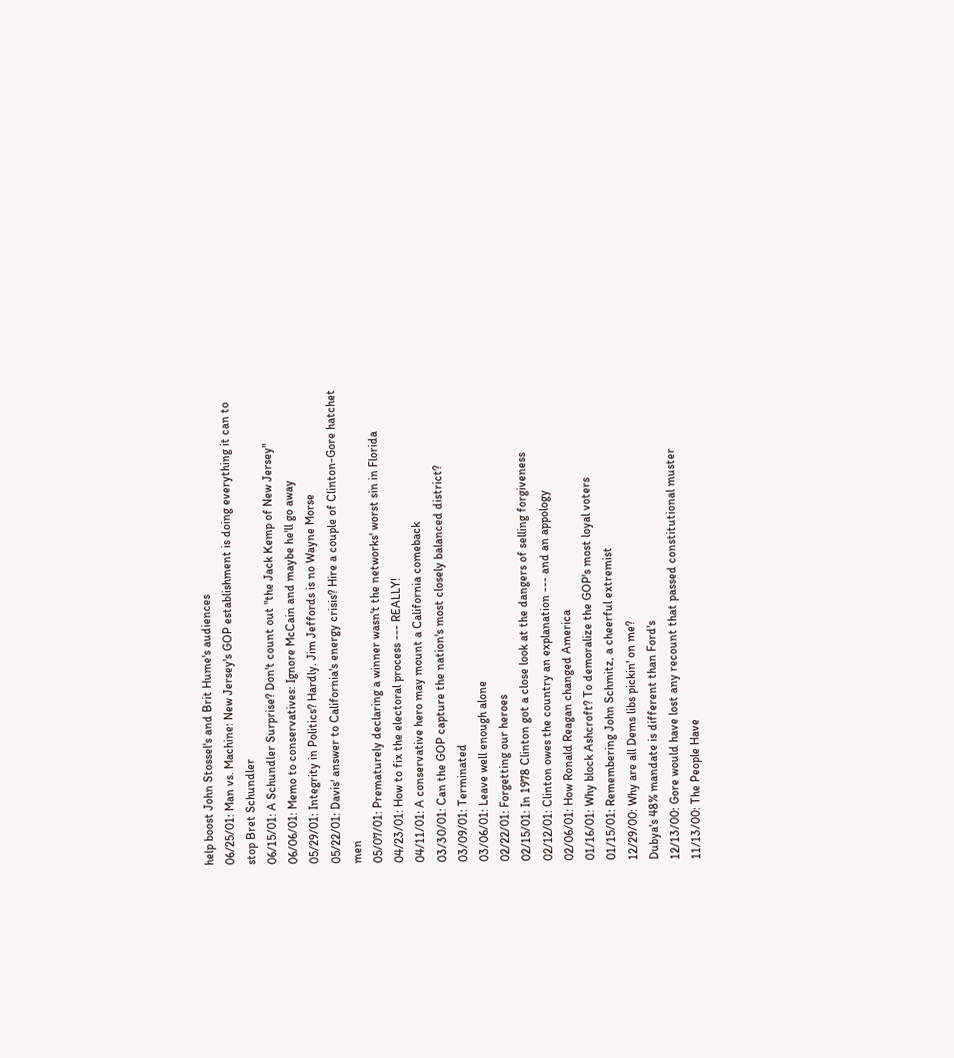help boost John Stossel's and Brit Hume's audiences
06/25/01: Man vs. Machine: New Jersey's GOP establishment is doing everything it can to stop Bret Schundler
06/15/01: A Schundler Surprise? Don't count out "the Jack Kemp of New Jersey"
06/06/01: Memo to conservatives: Ignore McCain and maybe he'll go away
05/29/01: Integrity in Politics? Hardly. Jim Jeffords is no Wayne Morse
05/22/01: Davis' answer to California's energy crisis? Hire a couple of Clinton-Gore hatchet men
05/07/01: Prematurely declaring a winner wasn't the networks' worst sin in Florida
04/23/01: How to fix the electoral process --- REALLY!
04/11/01: A conservative hero may mount a California comeback
03/30/01: Can the GOP capture the nation's most closely balanced district?
03/09/01: Terminated
03/06/01: Leave well enough alone
02/22/01: Forgetting our heroes
02/15/01: In 1978 Clinton got a close look at the dangers of selling forgiveness
02/12/01: Clinton owes the country an explanation --- and an appology
02/06/01: How Ronald Reagan changed America
01/16/01: Why block Ashcroft? To demoralize the GOP's most loyal voters
01/15/01: Remembering John Schmitz, a cheerful extremist
12/29/00: Why are all Dems libs pickin' on me?
Dubya's 48% mandate is different than Ford's
12/13/00: Gore would have lost any recount that passed constitutional muster
11/13/00: The People Have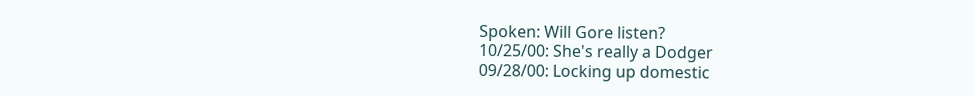Spoken: Will Gore listen?
10/25/00: She's really a Dodger
09/28/00: Locking up domestic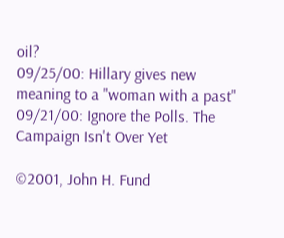oil?
09/25/00: Hillary gives new meaning to a "woman with a past"
09/21/00: Ignore the Polls. The Campaign Isn't Over Yet

©2001, John H. Fund